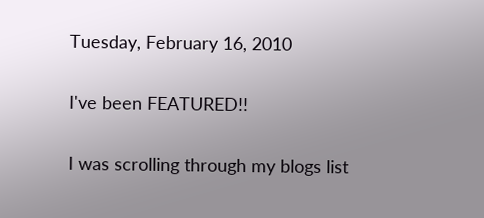Tuesday, February 16, 2010

I've been FEATURED!!

I was scrolling through my blogs list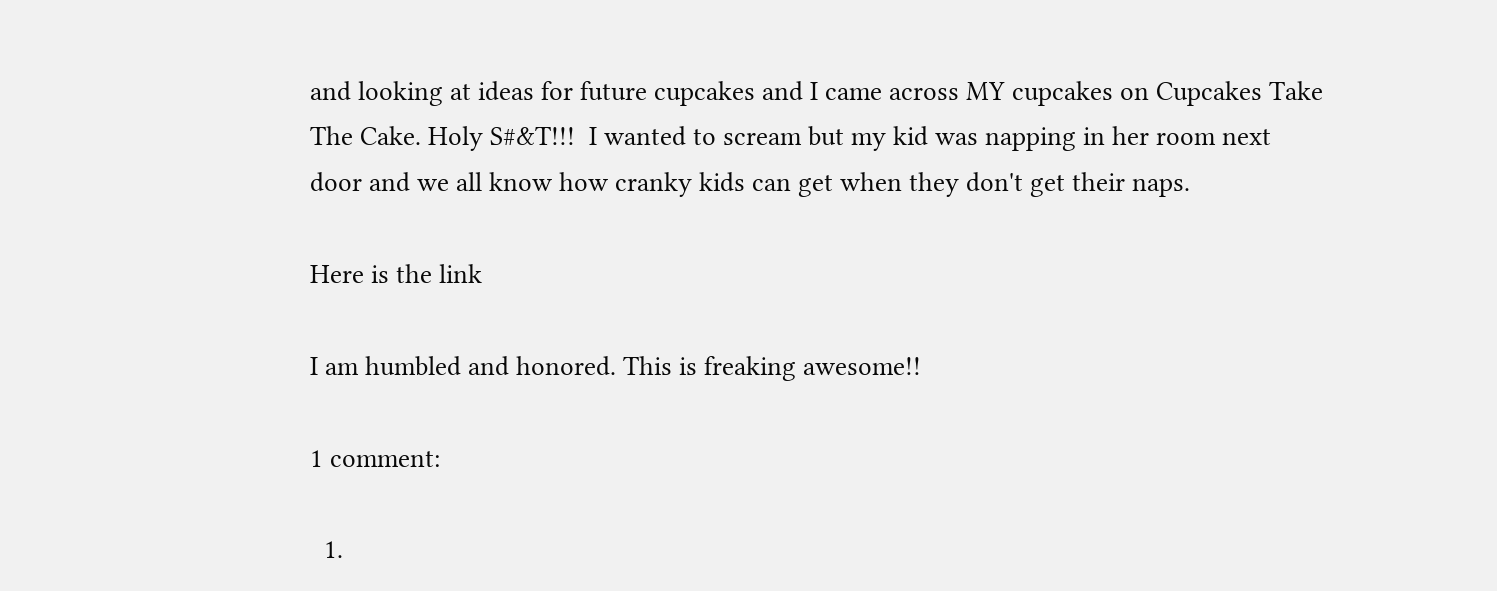and looking at ideas for future cupcakes and I came across MY cupcakes on Cupcakes Take The Cake. Holy S#&T!!!  I wanted to scream but my kid was napping in her room next door and we all know how cranky kids can get when they don't get their naps.

Here is the link

I am humbled and honored. This is freaking awesome!!

1 comment:

  1.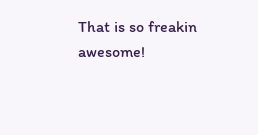That is so freakin awesome!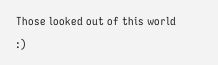Those looked out of this world :)